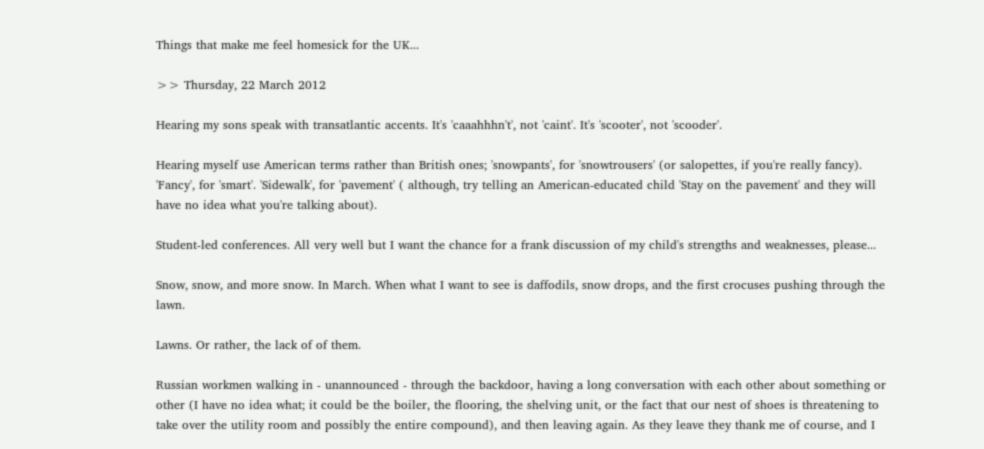Things that make me feel homesick for the UK...

>> Thursday, 22 March 2012

Hearing my sons speak with transatlantic accents. It's 'caaahhhn't', not 'caint'. It's 'scooter', not 'scooder'.

Hearing myself use American terms rather than British ones; 'snowpants', for 'snowtrousers' (or salopettes, if you're really fancy). 'Fancy', for 'smart'. 'Sidewalk', for 'pavement' ( although, try telling an American-educated child 'Stay on the pavement' and they will have no idea what you're talking about).

Student-led conferences. All very well but I want the chance for a frank discussion of my child's strengths and weaknesses, please...

Snow, snow, and more snow. In March. When what I want to see is daffodils, snow drops, and the first crocuses pushing through the lawn.

Lawns. Or rather, the lack of of them.

Russian workmen walking in - unannounced - through the backdoor, having a long conversation with each other about something or other (I have no idea what; it could be the boiler, the flooring, the shelving unit, or the fact that our nest of shoes is threatening to take over the utility room and possibly the entire compound), and then leaving again. As they leave they thank me of course, and I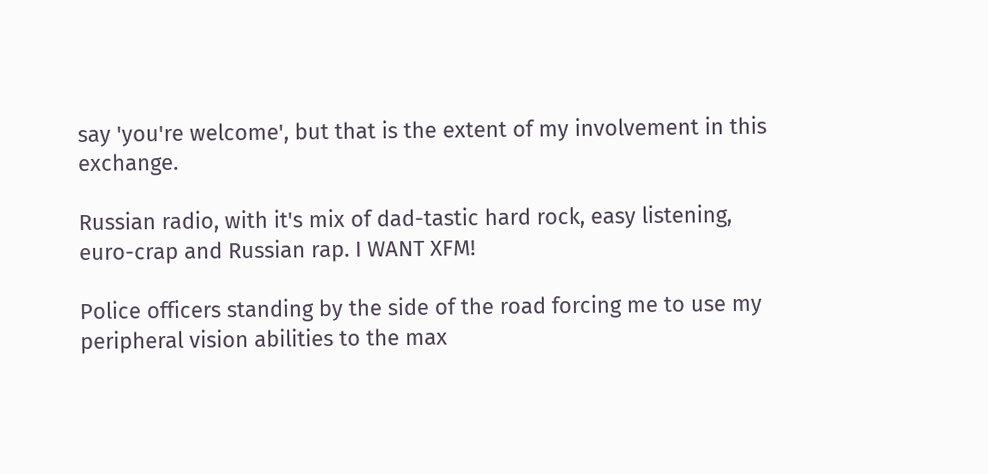say 'you're welcome', but that is the extent of my involvement in this exchange.

Russian radio, with it's mix of dad-tastic hard rock, easy listening, euro-crap and Russian rap. I WANT XFM!

Police officers standing by the side of the road forcing me to use my peripheral vision abilities to the max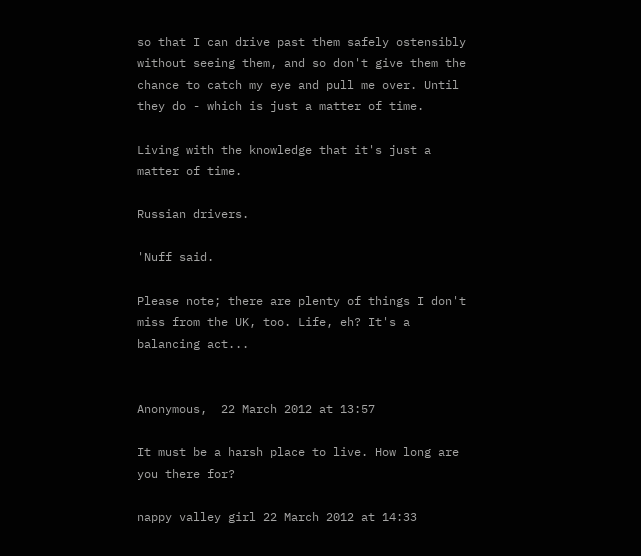so that I can drive past them safely ostensibly without seeing them, and so don't give them the chance to catch my eye and pull me over. Until they do - which is just a matter of time.

Living with the knowledge that it's just a matter of time.

Russian drivers.

'Nuff said.

Please note; there are plenty of things I don't miss from the UK, too. Life, eh? It's a balancing act...


Anonymous,  22 March 2012 at 13:57

It must be a harsh place to live. How long are you there for?

nappy valley girl 22 March 2012 at 14:33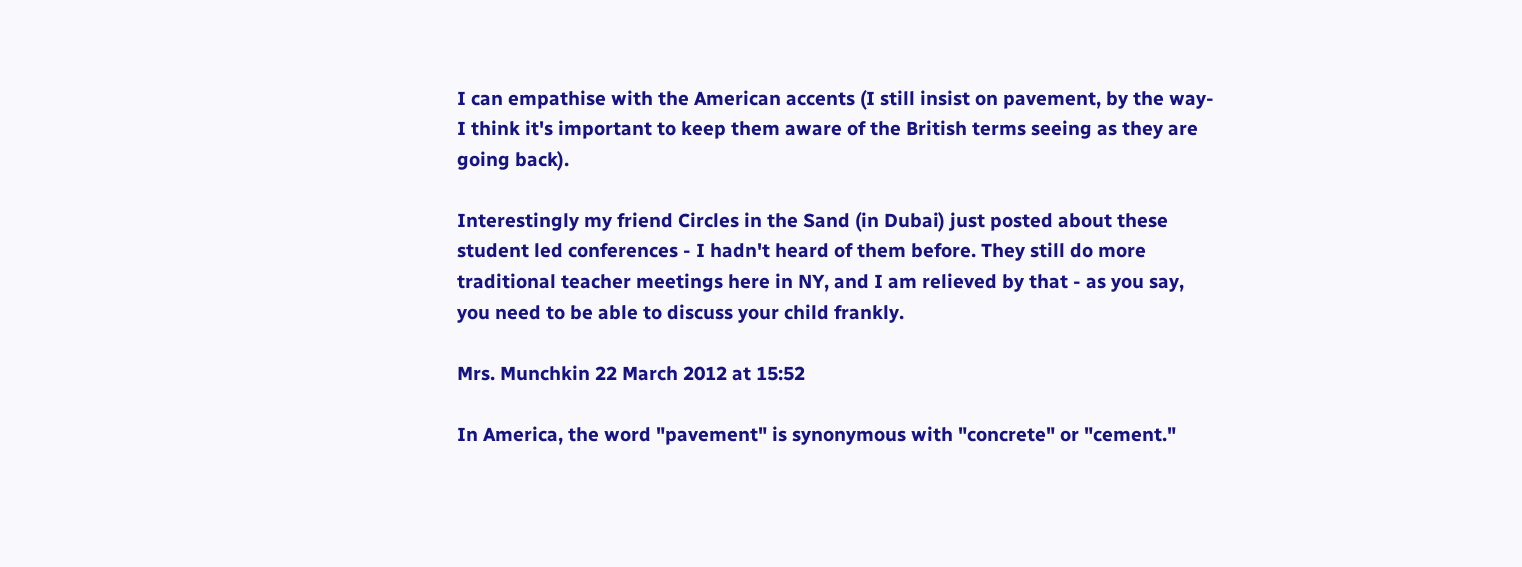I can empathise with the American accents (I still insist on pavement, by the way- I think it's important to keep them aware of the British terms seeing as they are going back).

Interestingly my friend Circles in the Sand (in Dubai) just posted about these student led conferences - I hadn't heard of them before. They still do more traditional teacher meetings here in NY, and I am relieved by that - as you say, you need to be able to discuss your child frankly.

Mrs. Munchkin 22 March 2012 at 15:52

In America, the word "pavement" is synonymous with "concrete" or "cement."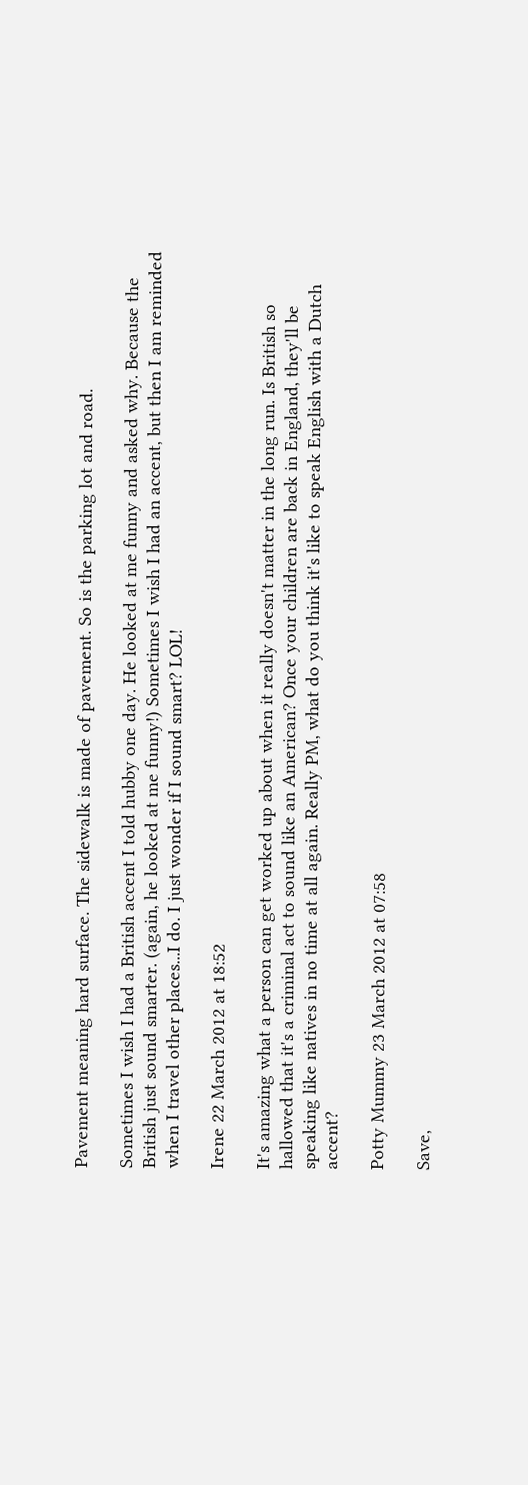Pavement meaning hard surface. The sidewalk is made of pavement. So is the parking lot and road.

Sometimes I wish I had a British accent I told hubby one day. He looked at me funny and asked why. Because the British just sound smarter. (again, he looked at me funny!) Sometimes I wish I had an accent, but then I am reminded when I travel other places...I do. I just wonder if I sound smart? LOL!

Irene 22 March 2012 at 18:52

It's amazing what a person can get worked up about when it really doesn't matter in the long run. Is British so hallowed that it's a criminal act to sound like an American? Once your children are back in England, they'll be speaking like natives in no time at all again. Really PM, what do you think it's like to speak English with a Dutch accent?

Potty Mummy 23 March 2012 at 07:58

Save,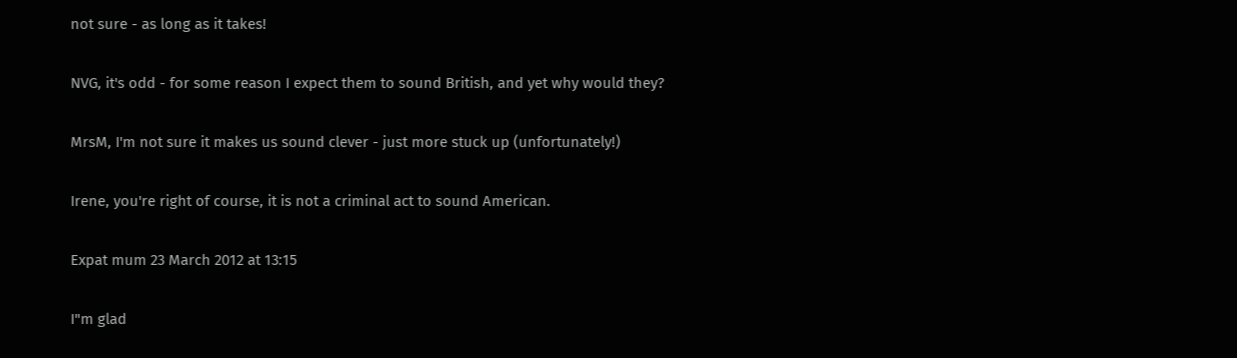not sure - as long as it takes!

NVG, it's odd - for some reason I expect them to sound British, and yet why would they?

MrsM, I'm not sure it makes us sound clever - just more stuck up (unfortunately!)

Irene, you're right of course, it is not a criminal act to sound American.

Expat mum 23 March 2012 at 13:15

I"m glad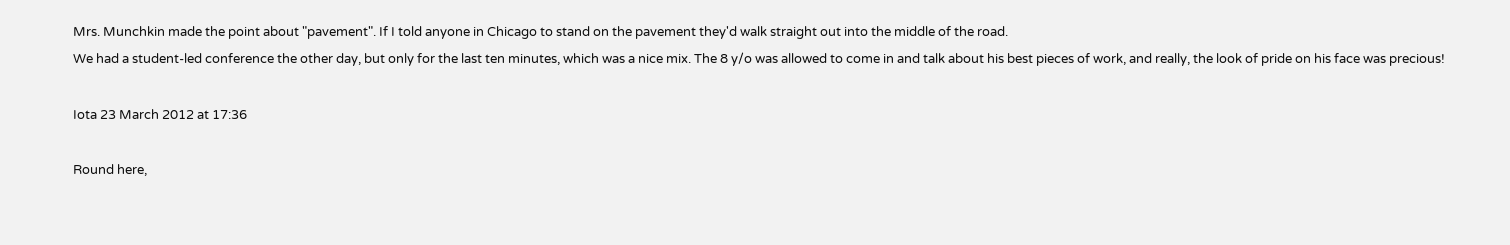Mrs. Munchkin made the point about "pavement". If I told anyone in Chicago to stand on the pavement they'd walk straight out into the middle of the road.
We had a student-led conference the other day, but only for the last ten minutes, which was a nice mix. The 8 y/o was allowed to come in and talk about his best pieces of work, and really, the look of pride on his face was precious!

Iota 23 March 2012 at 17:36

Round here,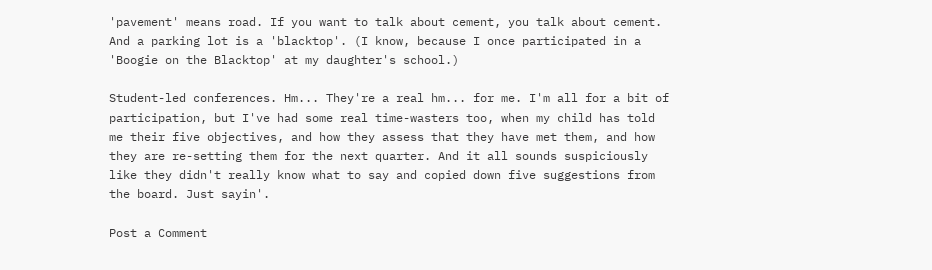'pavement' means road. If you want to talk about cement, you talk about cement. And a parking lot is a 'blacktop'. (I know, because I once participated in a 'Boogie on the Blacktop' at my daughter's school.)

Student-led conferences. Hm... They're a real hm... for me. I'm all for a bit of participation, but I've had some real time-wasters too, when my child has told me their five objectives, and how they assess that they have met them, and how they are re-setting them for the next quarter. And it all sounds suspiciously like they didn't really know what to say and copied down five suggestions from the board. Just sayin'.

Post a Comment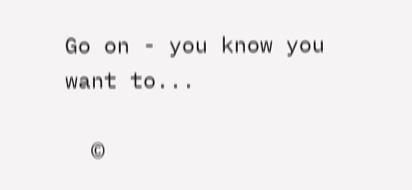Go on - you know you want to...

  ©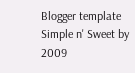Blogger template Simple n' Sweet by 2009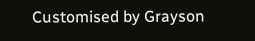Customised by Grayson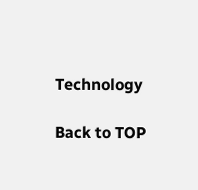Technology

Back to TOP